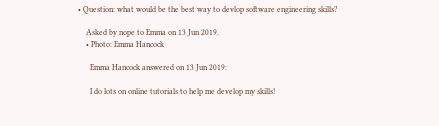• Question: what would be the best way to devlop software engineering skills?

    Asked by nope to Emma on 13 Jun 2019.
    • Photo: Emma Hancock

      Emma Hancock answered on 13 Jun 2019:

      I do lots on online tutorials to help me develop my skills!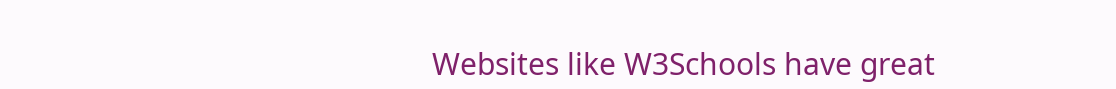Websites like W3Schools have great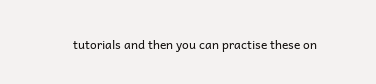tutorials and then you can practise these on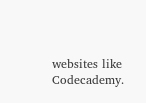websites like Codecademy.